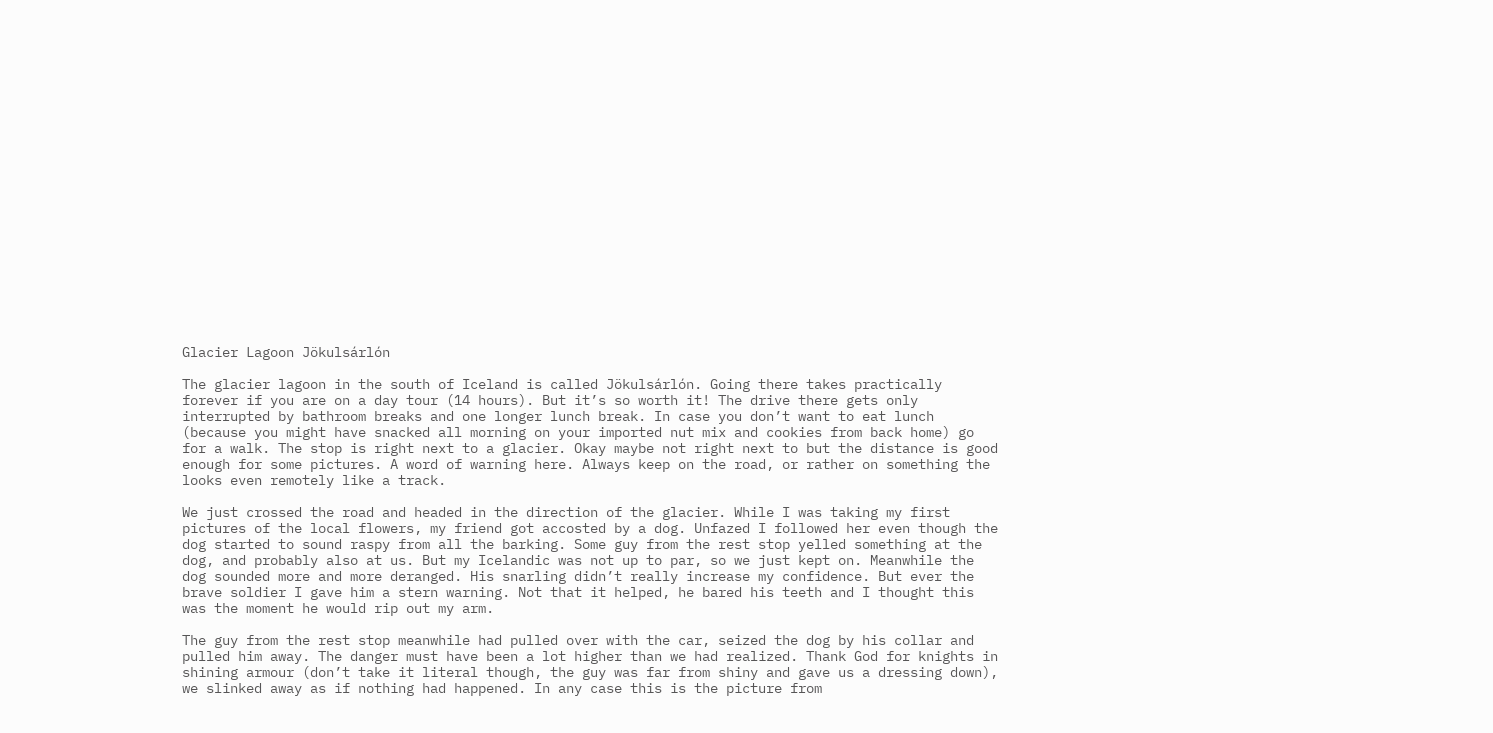Glacier Lagoon Jökulsárlón

The glacier lagoon in the south of Iceland is called Jökulsárlón. Going there takes practically forever if you are on a day tour (14 hours). But it’s so worth it! The drive there gets only interrupted by bathroom breaks and one longer lunch break. In case you don’t want to eat lunch (because you might have snacked all morning on your imported nut mix and cookies from back home) go for a walk. The stop is right next to a glacier. Okay maybe not right next to but the distance is good enough for some pictures. A word of warning here. Always keep on the road, or rather on something the looks even remotely like a track.

We just crossed the road and headed in the direction of the glacier. While I was taking my first pictures of the local flowers, my friend got accosted by a dog. Unfazed I followed her even though the dog started to sound raspy from all the barking. Some guy from the rest stop yelled something at the dog, and probably also at us. But my Icelandic was not up to par, so we just kept on. Meanwhile the dog sounded more and more deranged. His snarling didn’t really increase my confidence. But ever the brave soldier I gave him a stern warning. Not that it helped, he bared his teeth and I thought this was the moment he would rip out my arm.

The guy from the rest stop meanwhile had pulled over with the car, seized the dog by his collar and pulled him away. The danger must have been a lot higher than we had realized. Thank God for knights in shining armour (don’t take it literal though, the guy was far from shiny and gave us a dressing down), we slinked away as if nothing had happened. In any case this is the picture from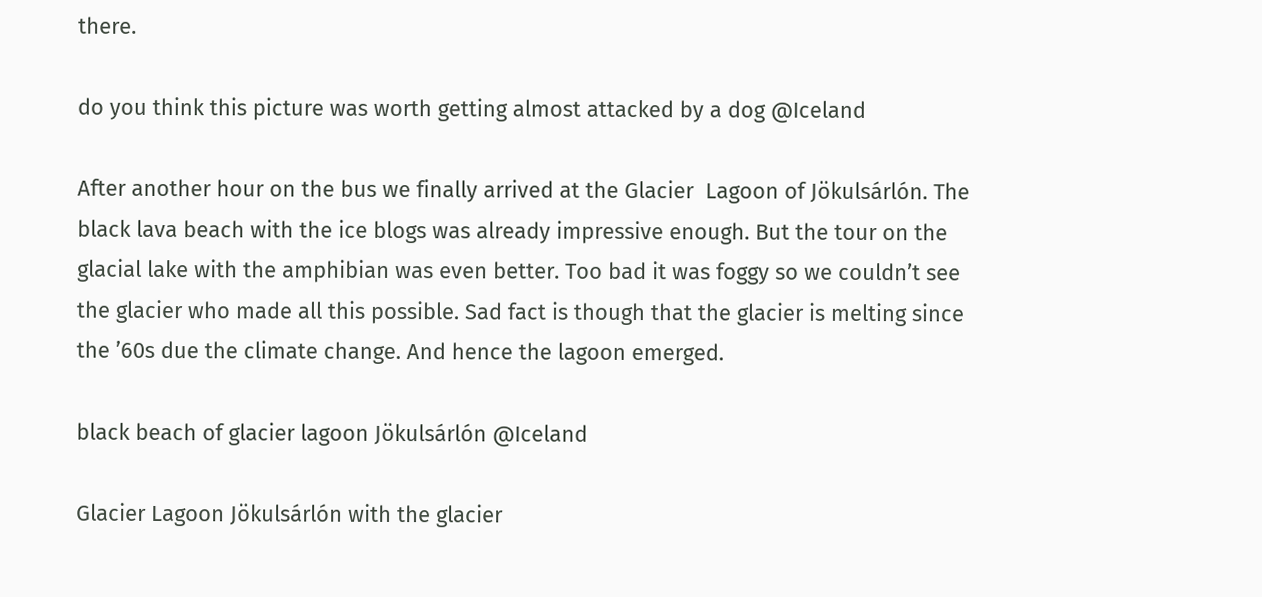there.

do you think this picture was worth getting almost attacked by a dog @Iceland

After another hour on the bus we finally arrived at the Glacier  Lagoon of Jökulsárlón. The black lava beach with the ice blogs was already impressive enough. But the tour on the glacial lake with the amphibian was even better. Too bad it was foggy so we couldn’t see the glacier who made all this possible. Sad fact is though that the glacier is melting since the ’60s due the climate change. And hence the lagoon emerged.

black beach of glacier lagoon Jökulsárlón @Iceland

Glacier Lagoon Jökulsárlón with the glacier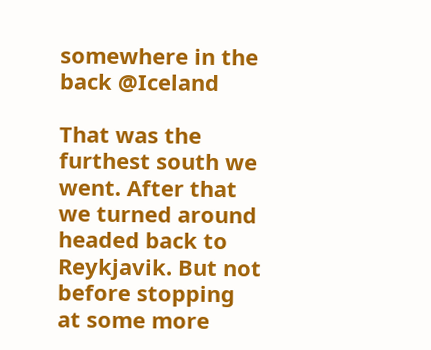somewhere in the back @Iceland

That was the furthest south we went. After that we turned around headed back to Reykjavik. But not before stopping at some more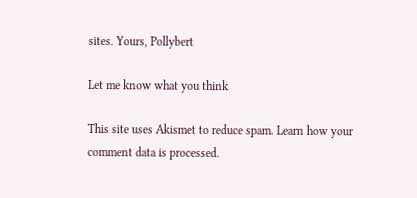sites. Yours, Pollybert

Let me know what you think

This site uses Akismet to reduce spam. Learn how your comment data is processed.